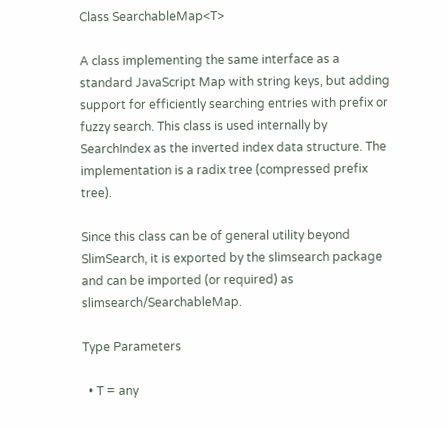Class SearchableMap<T>

A class implementing the same interface as a standard JavaScript Map with string keys, but adding support for efficiently searching entries with prefix or fuzzy search. This class is used internally by SearchIndex as the inverted index data structure. The implementation is a radix tree (compressed prefix tree).

Since this class can be of general utility beyond SlimSearch, it is exported by the slimsearch package and can be imported (or required) as slimsearch/SearchableMap.

Type Parameters

  • T = any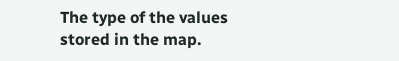The type of the values stored in the map.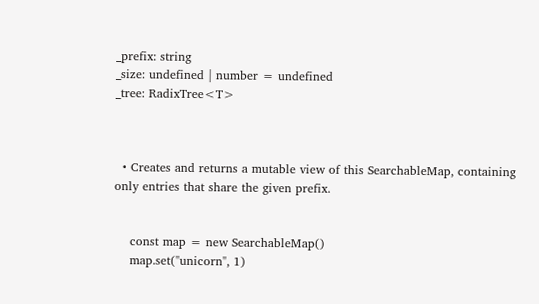_prefix: string
_size: undefined | number = undefined
_tree: RadixTree<T>



  • Creates and returns a mutable view of this SearchableMap, containing only entries that share the given prefix.


    const map = new SearchableMap()
    map.set("unicorn", 1)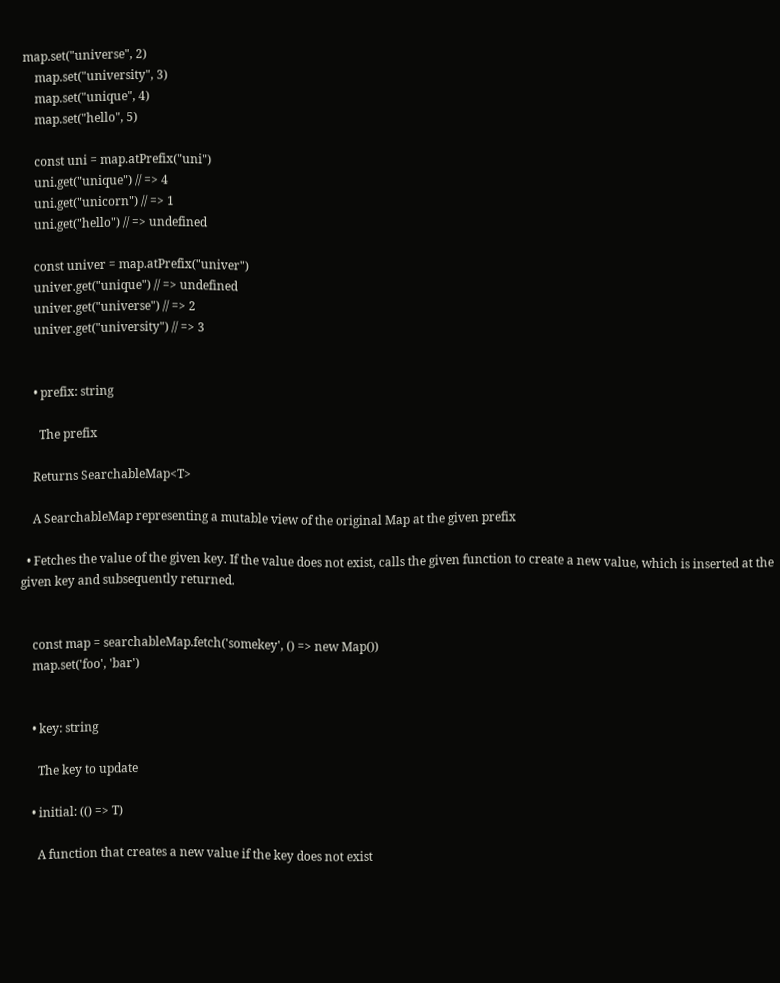map.set("universe", 2)
    map.set("university", 3)
    map.set("unique", 4)
    map.set("hello", 5)

    const uni = map.atPrefix("uni")
    uni.get("unique") // => 4
    uni.get("unicorn") // => 1
    uni.get("hello") // => undefined

    const univer = map.atPrefix("univer")
    univer.get("unique") // => undefined
    univer.get("universe") // => 2
    univer.get("university") // => 3


    • prefix: string

      The prefix

    Returns SearchableMap<T>

    A SearchableMap representing a mutable view of the original Map at the given prefix

  • Fetches the value of the given key. If the value does not exist, calls the given function to create a new value, which is inserted at the given key and subsequently returned.


    const map = searchableMap.fetch('somekey', () => new Map())
    map.set('foo', 'bar')


    • key: string

      The key to update

    • initial: (() => T)

      A function that creates a new value if the key does not exist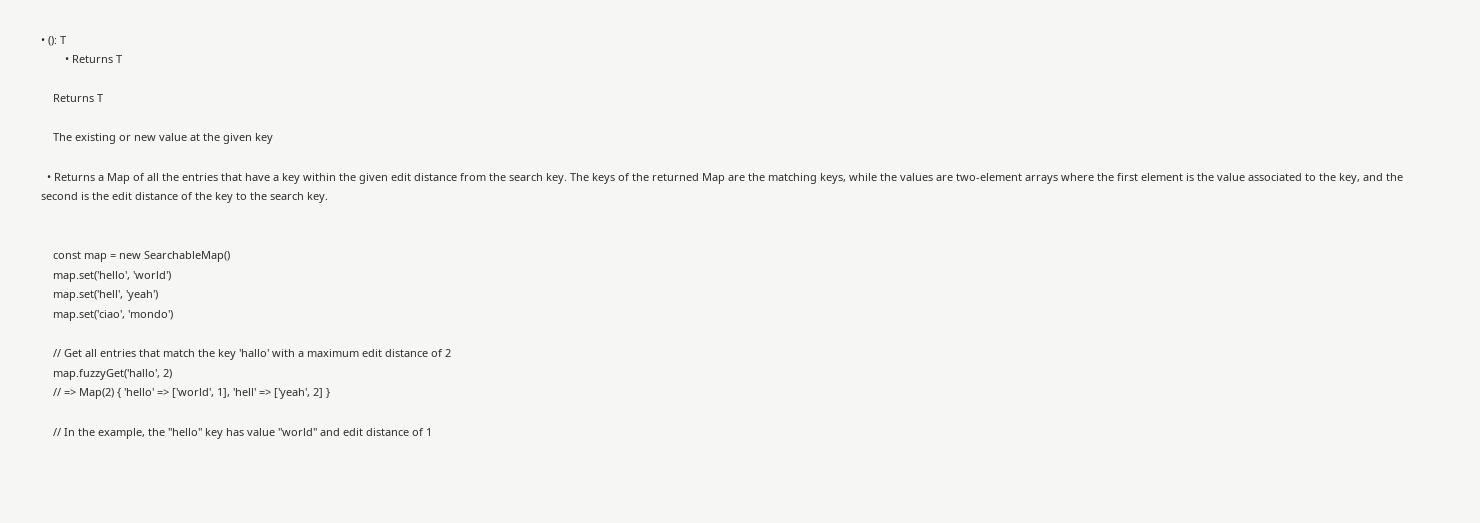• (): T
        • Returns T

    Returns T

    The existing or new value at the given key

  • Returns a Map of all the entries that have a key within the given edit distance from the search key. The keys of the returned Map are the matching keys, while the values are two-element arrays where the first element is the value associated to the key, and the second is the edit distance of the key to the search key.


    const map = new SearchableMap()
    map.set('hello', 'world')
    map.set('hell', 'yeah')
    map.set('ciao', 'mondo')

    // Get all entries that match the key 'hallo' with a maximum edit distance of 2
    map.fuzzyGet('hallo', 2)
    // => Map(2) { 'hello' => ['world', 1], 'hell' => ['yeah', 2] }

    // In the example, the "hello" key has value "world" and edit distance of 1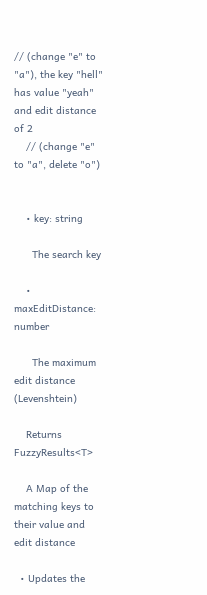// (change "e" to "a"), the key "hell" has value "yeah" and edit distance of 2
    // (change "e" to "a", delete "o")


    • key: string

      The search key

    • maxEditDistance: number

      The maximum edit distance (Levenshtein)

    Returns FuzzyResults<T>

    A Map of the matching keys to their value and edit distance

  • Updates the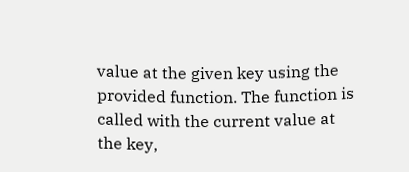value at the given key using the provided function. The function is called with the current value at the key,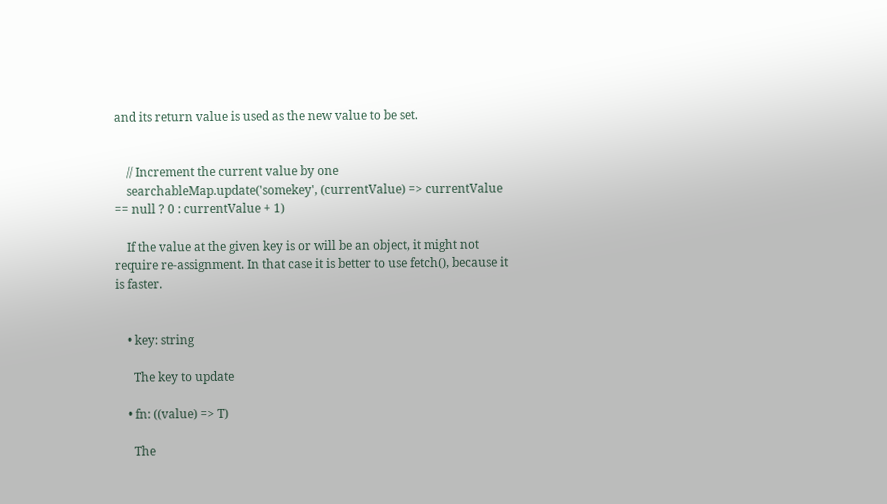and its return value is used as the new value to be set.


    // Increment the current value by one
    searchableMap.update('somekey', (currentValue) => currentValue == null ? 0 : currentValue + 1)

    If the value at the given key is or will be an object, it might not require re-assignment. In that case it is better to use fetch(), because it is faster.


    • key: string

      The key to update

    • fn: ((value) => T)

      The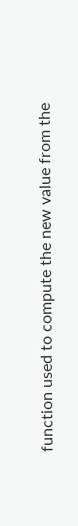function used to compute the new value from the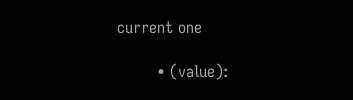current one

        • (value):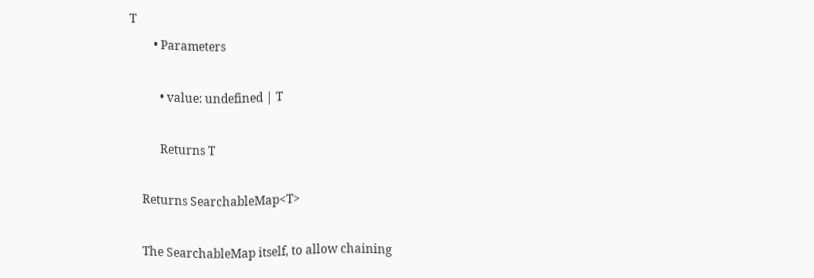T
        • Parameters

          • value: undefined | T

          Returns T

    Returns SearchableMap<T>

    The SearchableMap itself, to allow chaining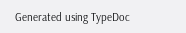Generated using TypeDoc